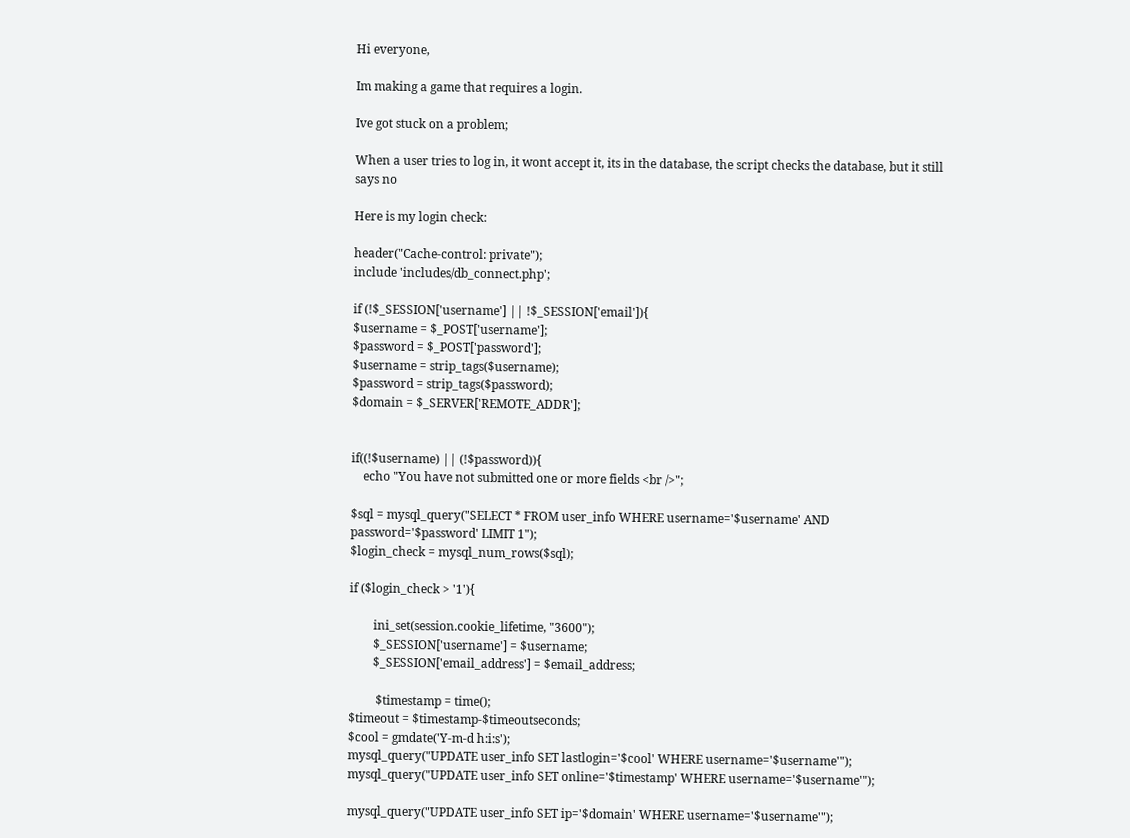Hi everyone,

Im making a game that requires a login.

Ive got stuck on a problem;

When a user tries to log in, it wont accept it, its in the database, the script checks the database, but it still says no

Here is my login check:

header("Cache-control: private");
include 'includes/db_connect.php';

if (!$_SESSION['username'] || !$_SESSION['email']){
$username = $_POST['username'];
$password = $_POST['password'];
$username = strip_tags($username);
$password = strip_tags($password);
$domain = $_SERVER['REMOTE_ADDR'];


if((!$username) || (!$password)){
    echo "You have not submitted one or more fields <br />";

$sql = mysql_query("SELECT * FROM user_info WHERE username='$username' AND password='$password' LIMIT 1");
$login_check = mysql_num_rows($sql);

if ($login_check > '1'){

        ini_set(session.cookie_lifetime, "3600");
        $_SESSION['username'] = $username;
        $_SESSION['email_address'] = $email_address;

         $timestamp = time();
$timeout = $timestamp-$timeoutseconds;
$cool = gmdate('Y-m-d h:i:s');
mysql_query("UPDATE user_info SET lastlogin='$cool' WHERE username='$username'");
mysql_query("UPDATE user_info SET online='$timestamp' WHERE username='$username'");

mysql_query("UPDATE user_info SET ip='$domain' WHERE username='$username'");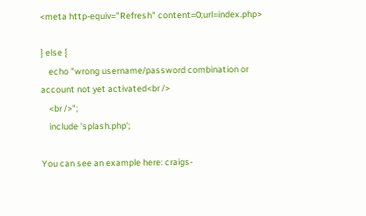<meta http-equiv="Refresh" content=0;url=index.php>

} else {
    echo "wrong username/password combination or account not yet activated<br />
    <br />";
    include 'splash.php';

You can see an example here: craigs-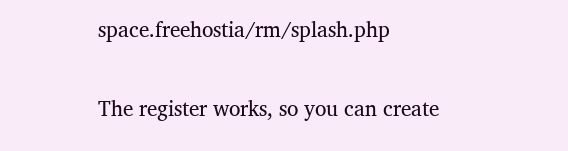space.freehostia/rm/splash.php

The register works, so you can create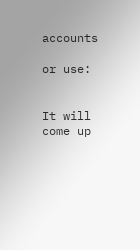accounts

or use:


It will come up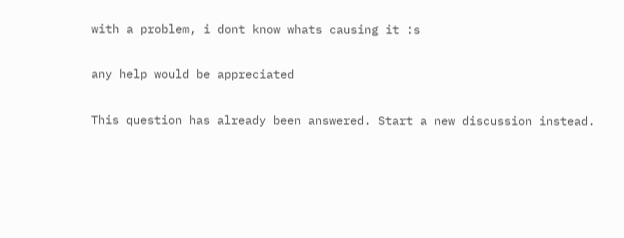with a problem, i dont know whats causing it :s

any help would be appreciated

This question has already been answered. Start a new discussion instead.